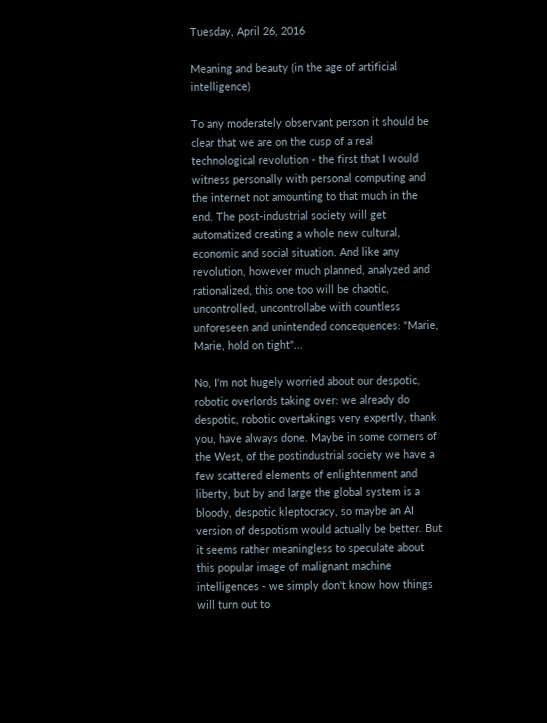Tuesday, April 26, 2016

Meaning and beauty (in the age of artificial intelligence)

To any moderately observant person it should be clear that we are on the cusp of a real technological revolution - the first that I would witness personally with personal computing and the internet not amounting to that much in the end. The post-industrial society will get automatized creating a whole new cultural, economic and social situation. And like any revolution, however much planned, analyzed and rationalized, this one too will be chaotic, uncontrolled, uncontrollabe with countless unforeseen and unintended concequences: "Marie, Marie, hold on tight"...

No, I'm not hugely worried about our despotic, robotic overlords taking over: we already do despotic, robotic overtakings very expertly, thank you, have always done. Maybe in some corners of the West, of the postindustrial society we have a few scattered elements of enlightenment and liberty, but by and large the global system is a bloody, despotic kleptocracy, so maybe an AI version of despotism would actually be better. But it seems rather meaningless to speculate about this popular image of malignant machine intelligences - we simply don't know how things will turn out to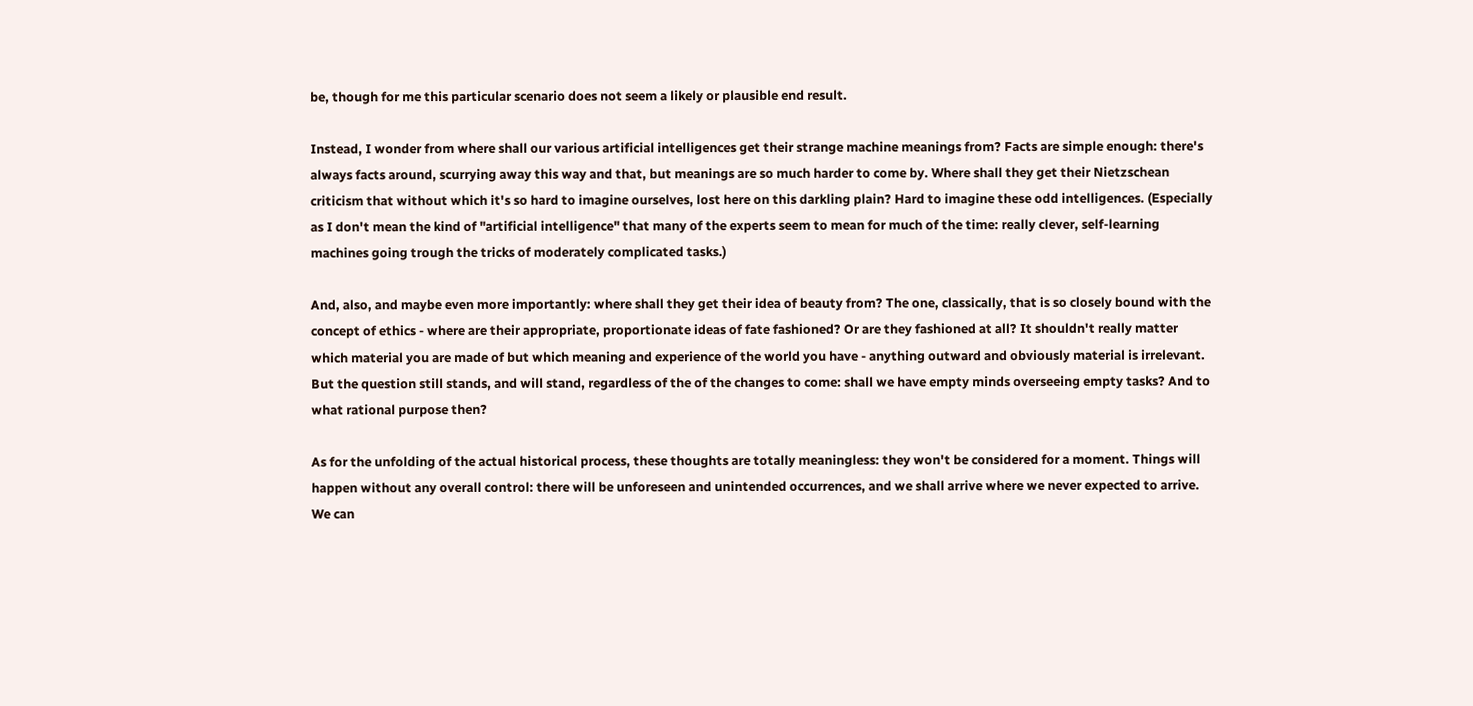be, though for me this particular scenario does not seem a likely or plausible end result.

Instead, I wonder from where shall our various artificial intelligences get their strange machine meanings from? Facts are simple enough: there's always facts around, scurrying away this way and that, but meanings are so much harder to come by. Where shall they get their Nietzschean criticism that without which it's so hard to imagine ourselves, lost here on this darkling plain? Hard to imagine these odd intelligences. (Especially as I don't mean the kind of "artificial intelligence" that many of the experts seem to mean for much of the time: really clever, self-learning machines going trough the tricks of moderately complicated tasks.)

And, also, and maybe even more importantly: where shall they get their idea of beauty from? The one, classically, that is so closely bound with the concept of ethics - where are their appropriate, proportionate ideas of fate fashioned? Or are they fashioned at all? It shouldn't really matter which material you are made of but which meaning and experience of the world you have - anything outward and obviously material is irrelevant. But the question still stands, and will stand, regardless of the of the changes to come: shall we have empty minds overseeing empty tasks? And to what rational purpose then?

As for the unfolding of the actual historical process, these thoughts are totally meaningless: they won't be considered for a moment. Things will happen without any overall control: there will be unforeseen and unintended occurrences, and we shall arrive where we never expected to arrive. We can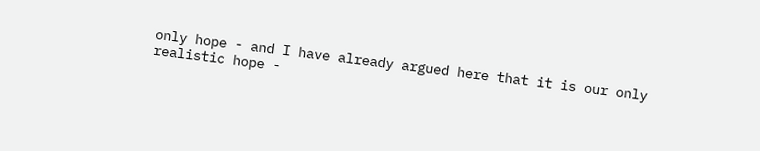only hope - and I have already argued here that it is our only realistic hope -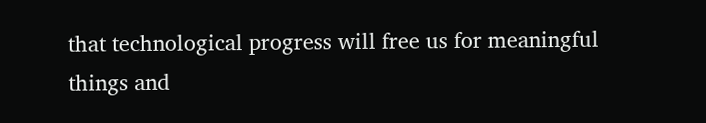that technological progress will free us for meaningful things and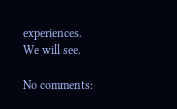experiences. We will see.

No comments: